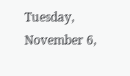Tuesday, November 6,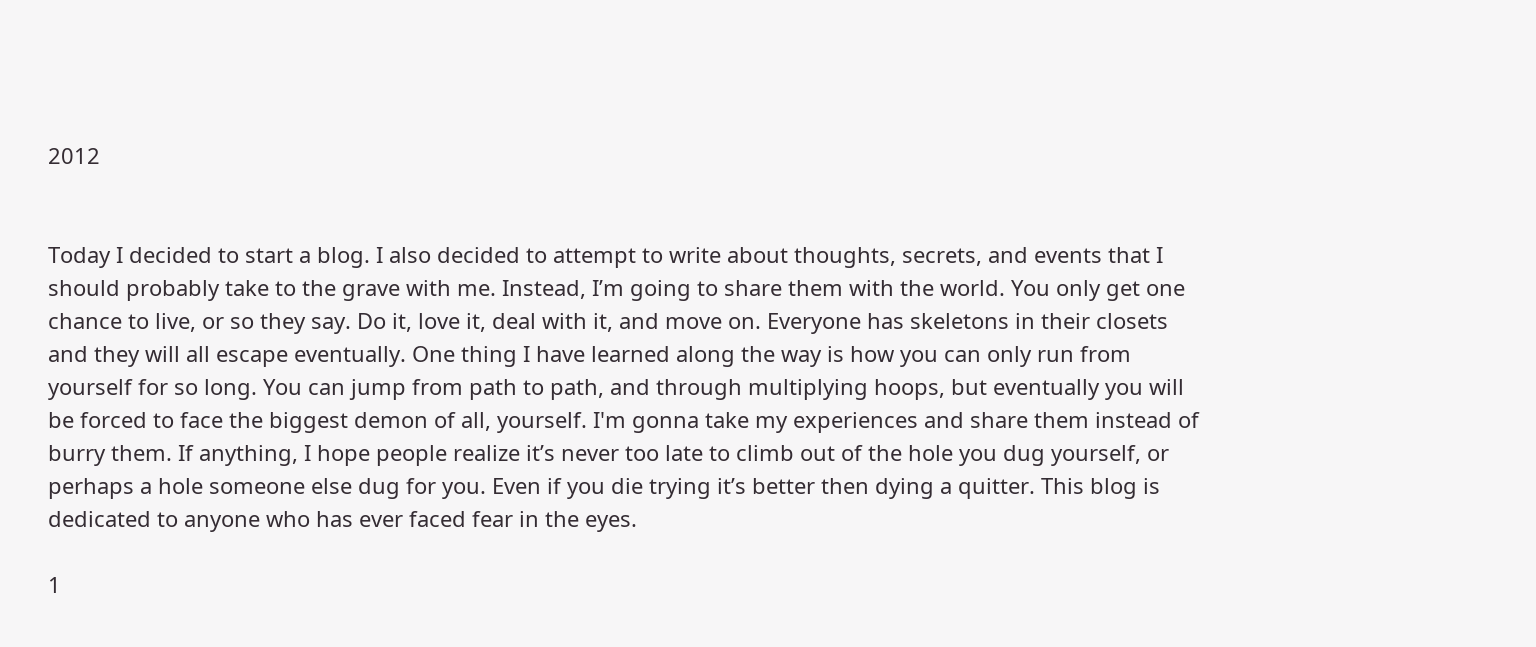2012


Today I decided to start a blog. I also decided to attempt to write about thoughts, secrets, and events that I should probably take to the grave with me. Instead, I’m going to share them with the world. You only get one chance to live, or so they say. Do it, love it, deal with it, and move on. Everyone has skeletons in their closets and they will all escape eventually. One thing I have learned along the way is how you can only run from yourself for so long. You can jump from path to path, and through multiplying hoops, but eventually you will be forced to face the biggest demon of all, yourself. I'm gonna take my experiences and share them instead of burry them. If anything, I hope people realize it’s never too late to climb out of the hole you dug yourself, or perhaps a hole someone else dug for you. Even if you die trying it’s better then dying a quitter. This blog is dedicated to anyone who has ever faced fear in the eyes.

1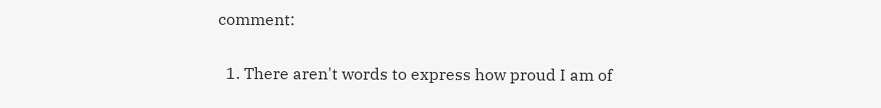comment:

  1. There aren't words to express how proud I am of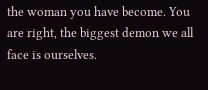the woman you have become. You are right, the biggest demon we all face is ourselves.